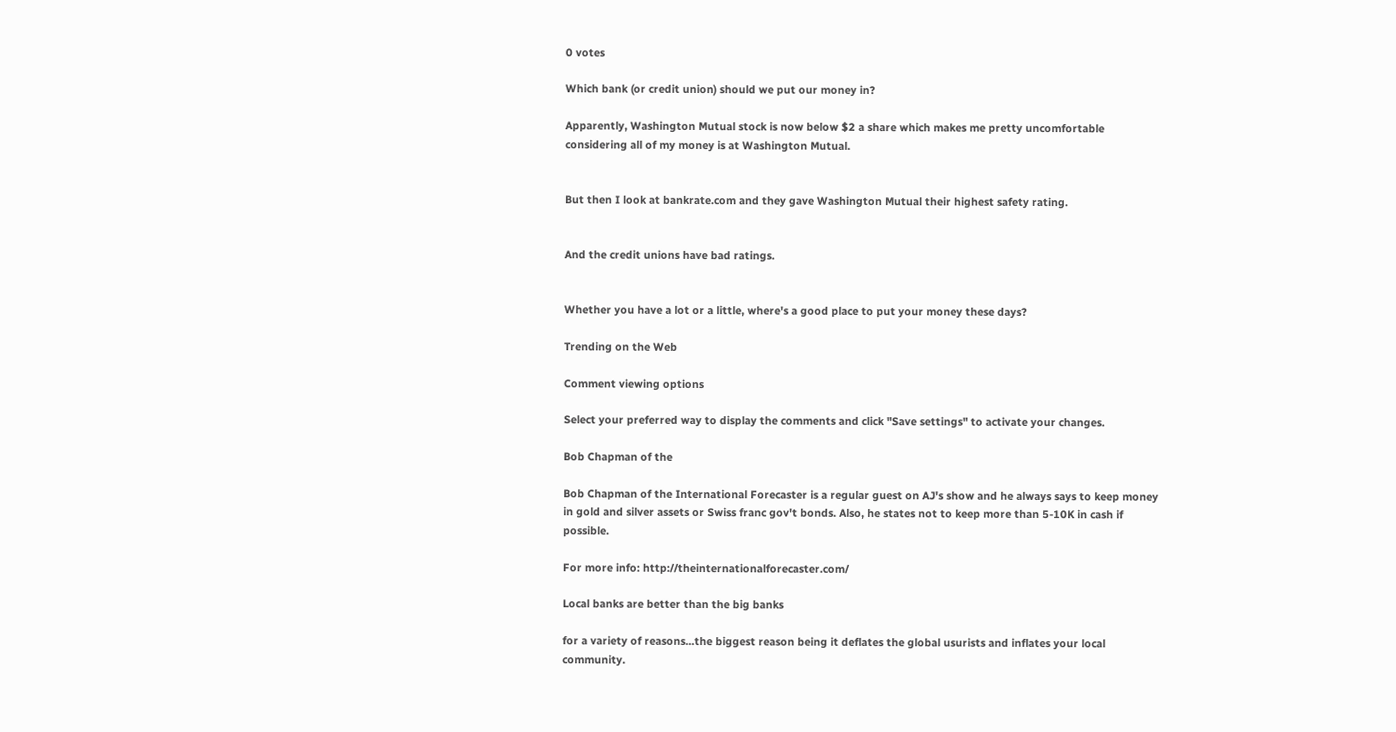0 votes

Which bank (or credit union) should we put our money in?

Apparently, Washington Mutual stock is now below $2 a share which makes me pretty uncomfortable considering all of my money is at Washington Mutual.


But then I look at bankrate.com and they gave Washington Mutual their highest safety rating.


And the credit unions have bad ratings.


Whether you have a lot or a little, where's a good place to put your money these days?

Trending on the Web

Comment viewing options

Select your preferred way to display the comments and click "Save settings" to activate your changes.

Bob Chapman of the

Bob Chapman of the International Forecaster is a regular guest on AJ's show and he always says to keep money in gold and silver assets or Swiss franc gov't bonds. Also, he states not to keep more than 5-10K in cash if possible.

For more info: http://theinternationalforecaster.com/

Local banks are better than the big banks

for a variety of reasons...the biggest reason being it deflates the global usurists and inflates your local community.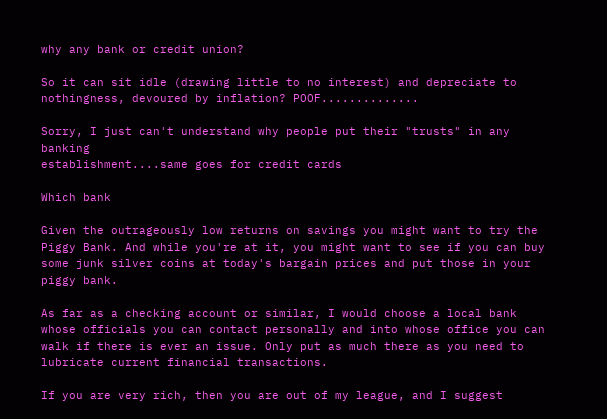why any bank or credit union?

So it can sit idle (drawing little to no interest) and depreciate to nothingness, devoured by inflation? POOF..............

Sorry, I just can't understand why people put their "trusts" in any banking
establishment....same goes for credit cards

Which bank

Given the outrageously low returns on savings you might want to try the Piggy Bank. And while you're at it, you might want to see if you can buy some junk silver coins at today's bargain prices and put those in your piggy bank.

As far as a checking account or similar, I would choose a local bank whose officials you can contact personally and into whose office you can walk if there is ever an issue. Only put as much there as you need to lubricate current financial transactions.

If you are very rich, then you are out of my league, and I suggest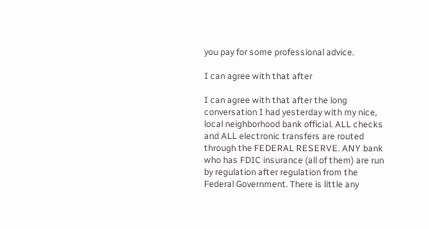you pay for some professional advice.

I can agree with that after

I can agree with that after the long conversation I had yesterday with my nice, local neighborhood bank official. ALL checks and ALL electronic transfers are routed through the FEDERAL RESERVE. ANY bank who has FDIC insurance (all of them) are run by regulation after regulation from the Federal Government. There is little any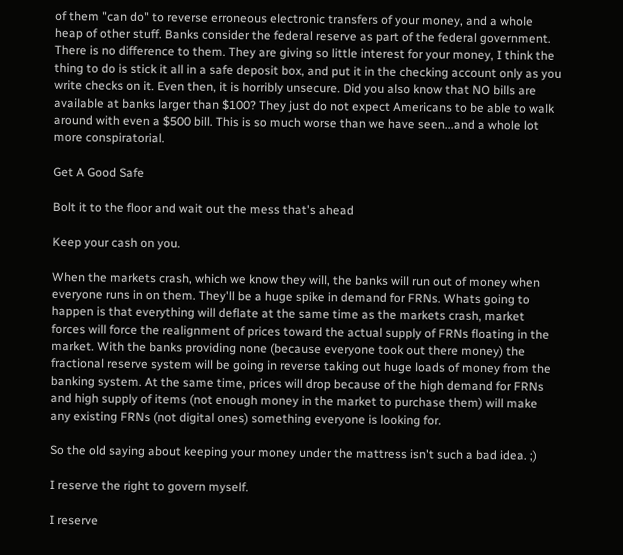of them "can do" to reverse erroneous electronic transfers of your money, and a whole heap of other stuff. Banks consider the federal reserve as part of the federal government. There is no difference to them. They are giving so little interest for your money, I think the thing to do is stick it all in a safe deposit box, and put it in the checking account only as you write checks on it. Even then, it is horribly unsecure. Did you also know that NO bills are available at banks larger than $100? They just do not expect Americans to be able to walk around with even a $500 bill. This is so much worse than we have seen...and a whole lot more conspiratorial.

Get A Good Safe

Bolt it to the floor and wait out the mess that's ahead

Keep your cash on you.

When the markets crash, which we know they will, the banks will run out of money when everyone runs in on them. They'll be a huge spike in demand for FRNs. Whats going to happen is that everything will deflate at the same time as the markets crash, market forces will force the realignment of prices toward the actual supply of FRNs floating in the market. With the banks providing none (because everyone took out there money) the fractional reserve system will be going in reverse taking out huge loads of money from the banking system. At the same time, prices will drop because of the high demand for FRNs and high supply of items (not enough money in the market to purchase them) will make any existing FRNs (not digital ones) something everyone is looking for.

So the old saying about keeping your money under the mattress isn't such a bad idea. ;)

I reserve the right to govern myself.

I reserve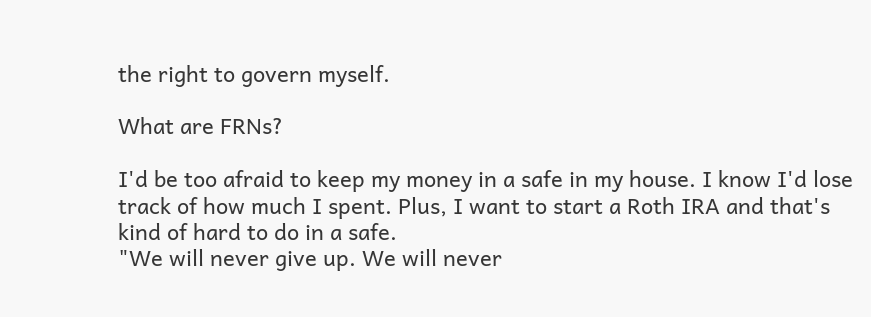the right to govern myself.

What are FRNs?

I'd be too afraid to keep my money in a safe in my house. I know I'd lose track of how much I spent. Plus, I want to start a Roth IRA and that's kind of hard to do in a safe.
"We will never give up. We will never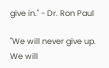give in." - Dr. Ron Paul

"We will never give up. We will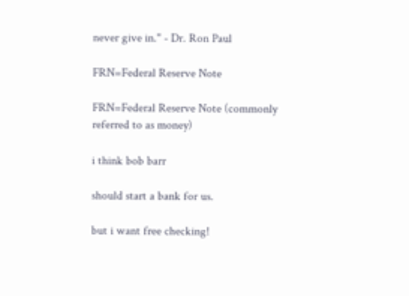never give in." - Dr. Ron Paul

FRN=Federal Reserve Note

FRN=Federal Reserve Note (commonly referred to as money)

i think bob barr

should start a bank for us.

but i want free checking!